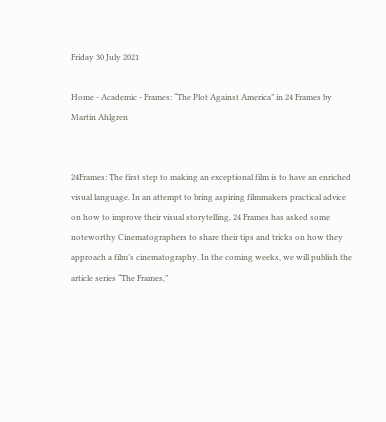Friday 30 July 2021

Home - Academic - Frames: “The Plot Against America” in 24 Frames by Martin Ahlgren


24Frames: The first step to making an exceptional film is to have an enriched visual language. In an attempt to bring aspiring filmmakers practical advice on how to improve their visual storytelling, 24 Frames has asked some noteworthy Cinematographers to share their tips and tricks on how they approach a film’s cinematography. In the coming weeks, we will publish the article series “The Frames,”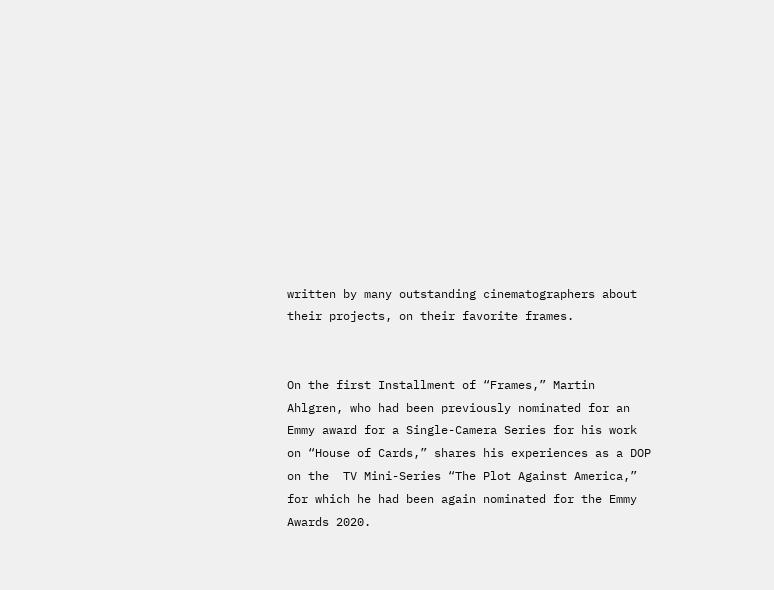written by many outstanding cinematographers about their projects, on their favorite frames.


On the first Installment of “Frames,” Martin Ahlgren, who had been previously nominated for an Emmy award for a Single-Camera Series for his work on “House of Cards,” shares his experiences as a DOP on the  TV Mini-Series “The Plot Against America,” for which he had been again nominated for the Emmy Awards 2020.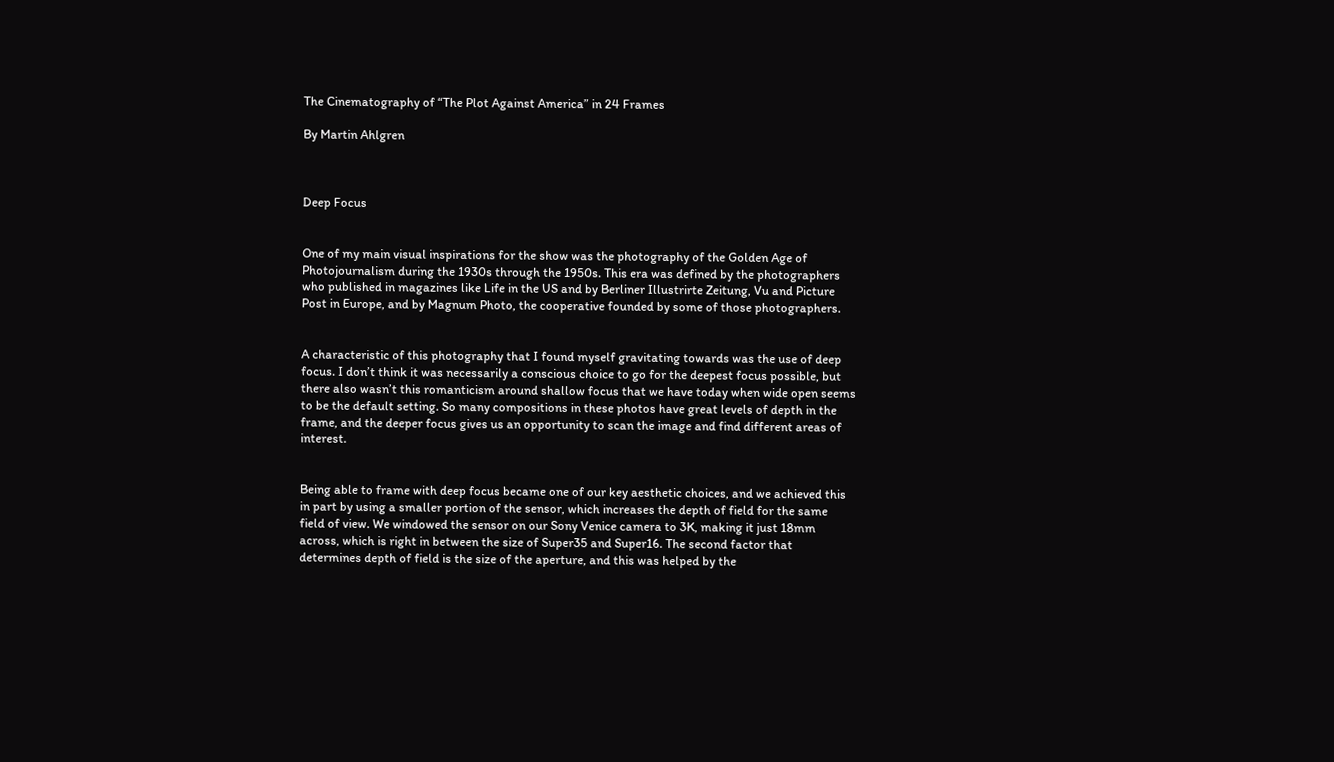The Cinematography of “The Plot Against America” in 24 Frames

By Martin Ahlgren



Deep Focus


One of my main visual inspirations for the show was the photography of the Golden Age of Photojournalism during the 1930s through the 1950s. This era was defined by the photographers who published in magazines like Life in the US and by Berliner Illustrirte Zeitung, Vu and Picture Post in Europe, and by Magnum Photo, the cooperative founded by some of those photographers.


A characteristic of this photography that I found myself gravitating towards was the use of deep focus. I don’t think it was necessarily a conscious choice to go for the deepest focus possible, but there also wasn’t this romanticism around shallow focus that we have today when wide open seems to be the default setting. So many compositions in these photos have great levels of depth in the frame, and the deeper focus gives us an opportunity to scan the image and find different areas of interest.


Being able to frame with deep focus became one of our key aesthetic choices, and we achieved this in part by using a smaller portion of the sensor, which increases the depth of field for the same field of view. We windowed the sensor on our Sony Venice camera to 3K, making it just 18mm across, which is right in between the size of Super35 and Super16. The second factor that determines depth of field is the size of the aperture, and this was helped by the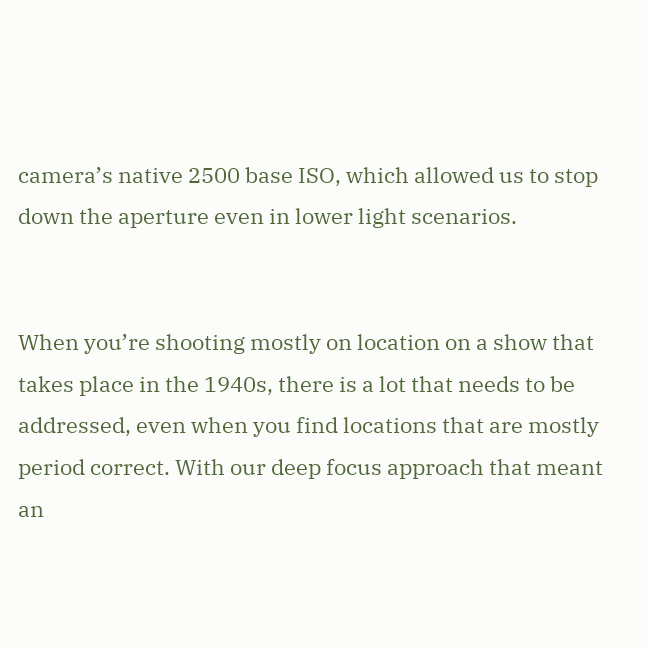camera’s native 2500 base ISO, which allowed us to stop down the aperture even in lower light scenarios.


When you’re shooting mostly on location on a show that takes place in the 1940s, there is a lot that needs to be addressed, even when you find locations that are mostly period correct. With our deep focus approach that meant an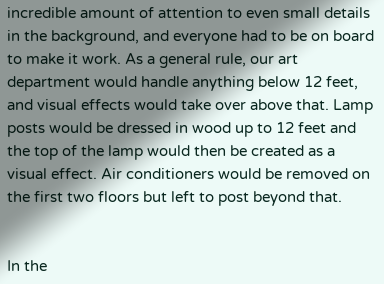incredible amount of attention to even small details in the background, and everyone had to be on board to make it work. As a general rule, our art department would handle anything below 12 feet, and visual effects would take over above that. Lamp posts would be dressed in wood up to 12 feet and the top of the lamp would then be created as a visual effect. Air conditioners would be removed on the first two floors but left to post beyond that.


In the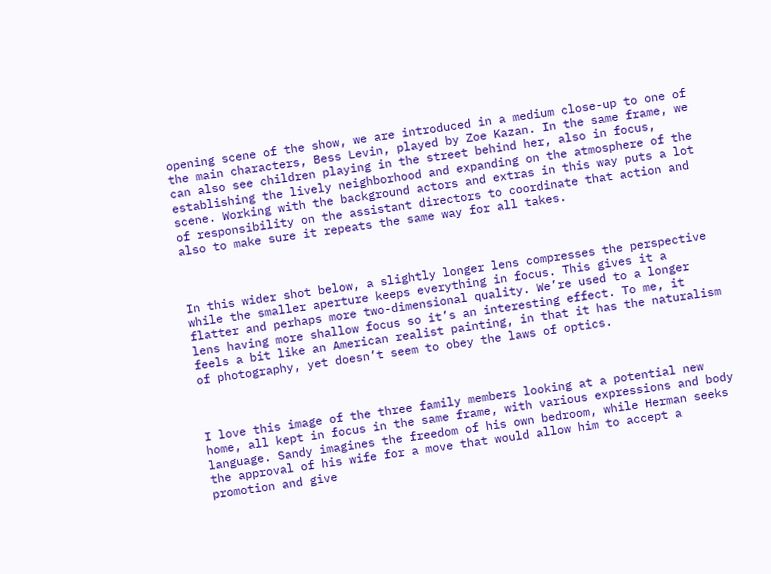opening scene of the show, we are introduced in a medium close-up to one of the main characters, Bess Levin, played by Zoe Kazan. In the same frame, we can also see children playing in the street behind her, also in focus, establishing the lively neighborhood and expanding on the atmosphere of the scene. Working with the background actors and extras in this way puts a lot of responsibility on the assistant directors to coordinate that action and also to make sure it repeats the same way for all takes.



In this wider shot below, a slightly longer lens compresses the perspective while the smaller aperture keeps everything in focus. This gives it a flatter and perhaps more two-dimensional quality. We’re used to a longer lens having more shallow focus so it’s an interesting effect. To me, it feels a bit like an American realist painting, in that it has the naturalism of photography, yet doesn’t seem to obey the laws of optics.



I love this image of the three family members looking at a potential new home, all kept in focus in the same frame, with various expressions and body language. Sandy imagines the freedom of his own bedroom, while Herman seeks the approval of his wife for a move that would allow him to accept a promotion and give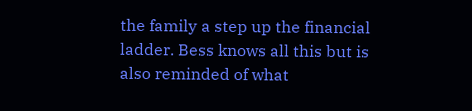the family a step up the financial ladder. Bess knows all this but is also reminded of what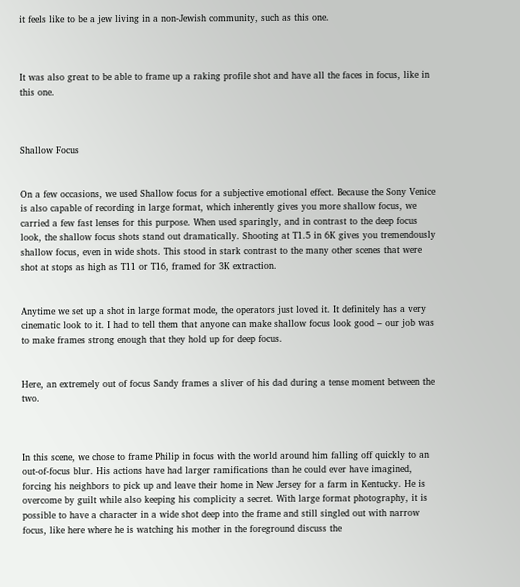it feels like to be a jew living in a non-Jewish community, such as this one.



It was also great to be able to frame up a raking profile shot and have all the faces in focus, like in this one.



Shallow Focus


On a few occasions, we used Shallow focus for a subjective emotional effect. Because the Sony Venice is also capable of recording in large format, which inherently gives you more shallow focus, we carried a few fast lenses for this purpose. When used sparingly, and in contrast to the deep focus look, the shallow focus shots stand out dramatically. Shooting at T1.5 in 6K gives you tremendously shallow focus, even in wide shots. This stood in stark contrast to the many other scenes that were shot at stops as high as T11 or T16, framed for 3K extraction.


Anytime we set up a shot in large format mode, the operators just loved it. It definitely has a very cinematic look to it. I had to tell them that anyone can make shallow focus look good – our job was to make frames strong enough that they hold up for deep focus.


Here, an extremely out of focus Sandy frames a sliver of his dad during a tense moment between the two.



In this scene, we chose to frame Philip in focus with the world around him falling off quickly to an out-of-focus blur. His actions have had larger ramifications than he could ever have imagined, forcing his neighbors to pick up and leave their home in New Jersey for a farm in Kentucky. He is overcome by guilt while also keeping his complicity a secret. With large format photography, it is possible to have a character in a wide shot deep into the frame and still singled out with narrow focus, like here where he is watching his mother in the foreground discuss the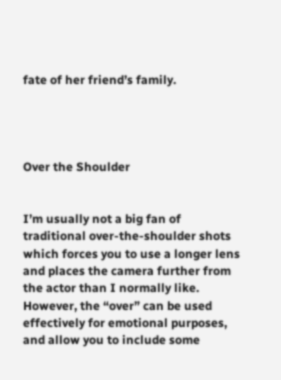fate of her friend’s family.




Over the Shoulder


I’m usually not a big fan of traditional over-the-shoulder shots which forces you to use a longer lens and places the camera further from the actor than I normally like. However, the “over” can be used effectively for emotional purposes, and allow you to include some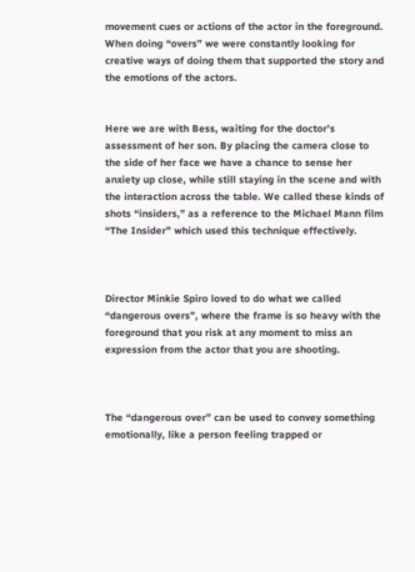movement cues or actions of the actor in the foreground. When doing “overs” we were constantly looking for creative ways of doing them that supported the story and the emotions of the actors.


Here we are with Bess, waiting for the doctor’s assessment of her son. By placing the camera close to the side of her face we have a chance to sense her anxiety up close, while still staying in the scene and with the interaction across the table. We called these kinds of shots “insiders,” as a reference to the Michael Mann film “The Insider” which used this technique effectively.



Director Minkie Spiro loved to do what we called “dangerous overs”, where the frame is so heavy with the foreground that you risk at any moment to miss an expression from the actor that you are shooting.



The “dangerous over” can be used to convey something emotionally, like a person feeling trapped or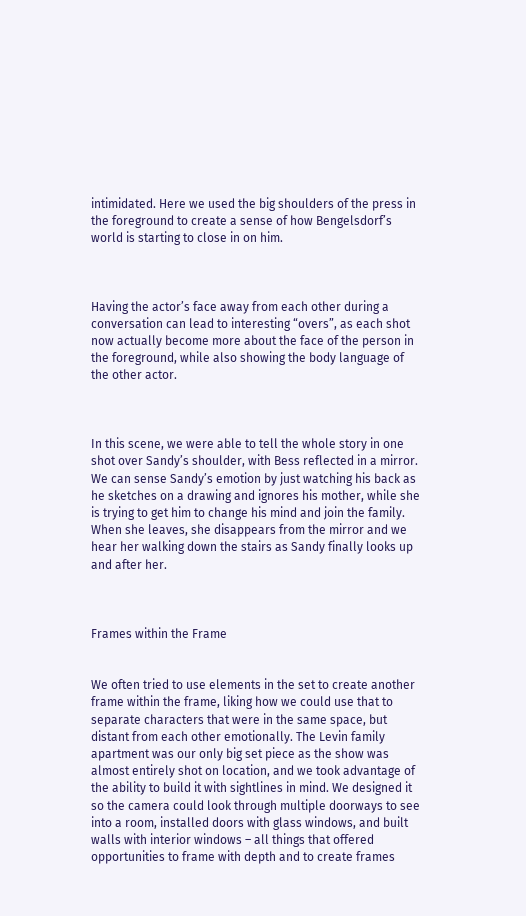intimidated. Here we used the big shoulders of the press in the foreground to create a sense of how Bengelsdorf’s world is starting to close in on him.



Having the actor’s face away from each other during a conversation can lead to interesting “overs”, as each shot now actually become more about the face of the person in the foreground, while also showing the body language of the other actor.



In this scene, we were able to tell the whole story in one shot over Sandy’s shoulder, with Bess reflected in a mirror. We can sense Sandy’s emotion by just watching his back as he sketches on a drawing and ignores his mother, while she is trying to get him to change his mind and join the family. When she leaves, she disappears from the mirror and we hear her walking down the stairs as Sandy finally looks up and after her.



Frames within the Frame


We often tried to use elements in the set to create another frame within the frame, liking how we could use that to separate characters that were in the same space, but distant from each other emotionally. The Levin family apartment was our only big set piece as the show was almost entirely shot on location, and we took advantage of the ability to build it with sightlines in mind. We designed it so the camera could look through multiple doorways to see into a room, installed doors with glass windows, and built walls with interior windows – all things that offered opportunities to frame with depth and to create frames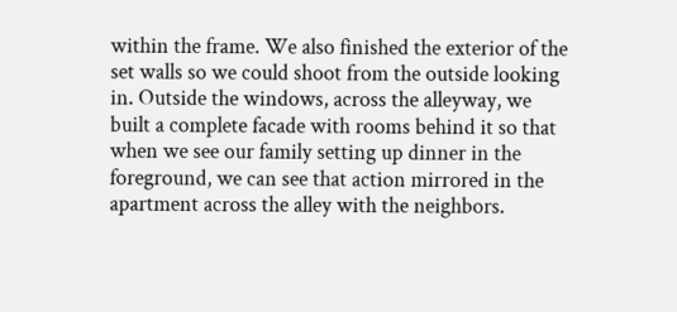within the frame. We also finished the exterior of the set walls so we could shoot from the outside looking in. Outside the windows, across the alleyway, we built a complete facade with rooms behind it so that when we see our family setting up dinner in the foreground, we can see that action mirrored in the apartment across the alley with the neighbors.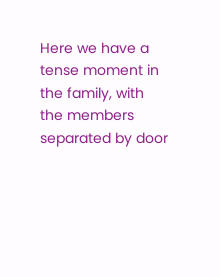Here we have a tense moment in the family, with the members separated by door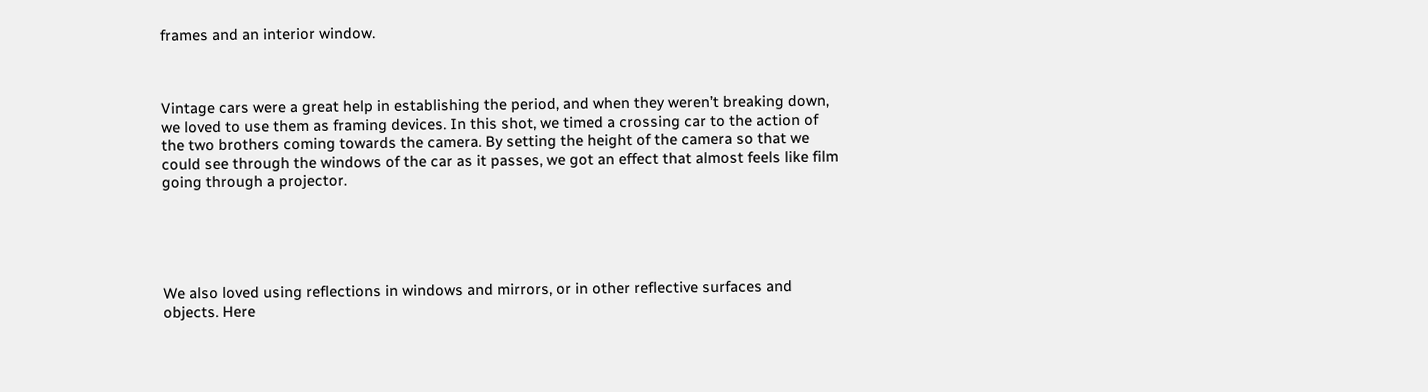frames and an interior window.



Vintage cars were a great help in establishing the period, and when they weren’t breaking down, we loved to use them as framing devices. In this shot, we timed a crossing car to the action of the two brothers coming towards the camera. By setting the height of the camera so that we could see through the windows of the car as it passes, we got an effect that almost feels like film going through a projector.





We also loved using reflections in windows and mirrors, or in other reflective surfaces and objects. Here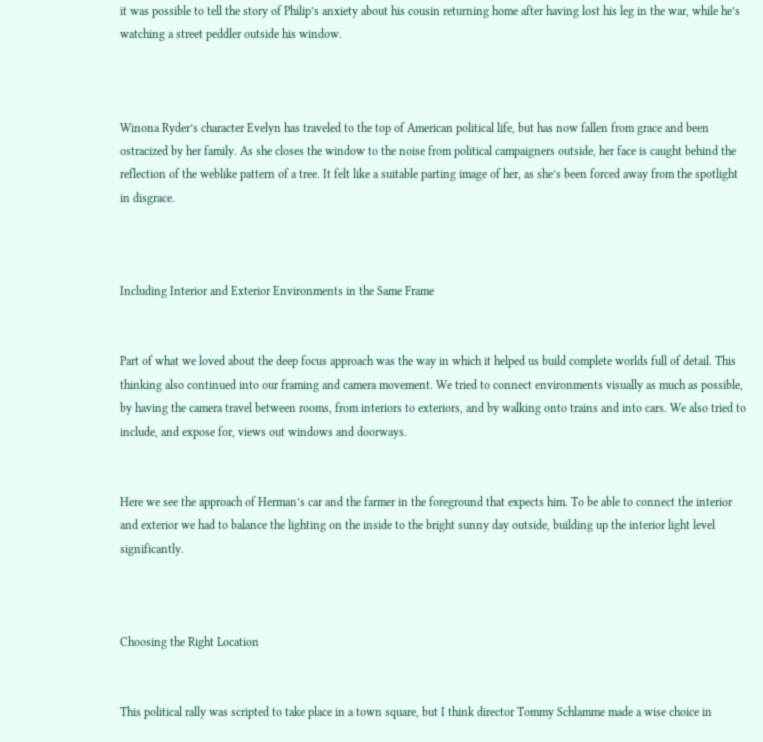it was possible to tell the story of Philip’s anxiety about his cousin returning home after having lost his leg in the war, while he’s watching a street peddler outside his window.



Winona Ryder’s character Evelyn has traveled to the top of American political life, but has now fallen from grace and been ostracized by her family. As she closes the window to the noise from political campaigners outside, her face is caught behind the reflection of the weblike pattern of a tree. It felt like a suitable parting image of her, as she’s been forced away from the spotlight in disgrace.



Including Interior and Exterior Environments in the Same Frame


Part of what we loved about the deep focus approach was the way in which it helped us build complete worlds full of detail. This thinking also continued into our framing and camera movement. We tried to connect environments visually as much as possible, by having the camera travel between rooms, from interiors to exteriors, and by walking onto trains and into cars. We also tried to include, and expose for, views out windows and doorways.


Here we see the approach of Herman’s car and the farmer in the foreground that expects him. To be able to connect the interior and exterior we had to balance the lighting on the inside to the bright sunny day outside, building up the interior light level significantly.



Choosing the Right Location


This political rally was scripted to take place in a town square, but I think director Tommy Schlamme made a wise choice in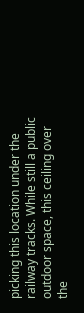picking this location under the railway tracks. While still a public outdoor space, this ceiling over the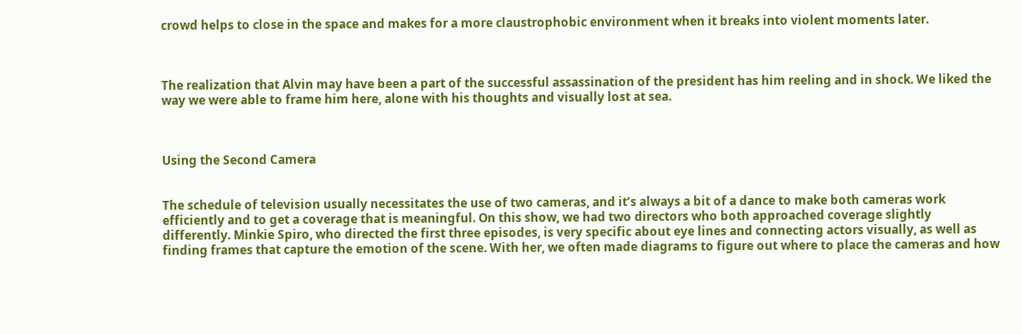crowd helps to close in the space and makes for a more claustrophobic environment when it breaks into violent moments later.



The realization that Alvin may have been a part of the successful assassination of the president has him reeling and in shock. We liked the way we were able to frame him here, alone with his thoughts and visually lost at sea.



Using the Second Camera


The schedule of television usually necessitates the use of two cameras, and it’s always a bit of a dance to make both cameras work efficiently and to get a coverage that is meaningful. On this show, we had two directors who both approached coverage slightly differently. Minkie Spiro, who directed the first three episodes, is very specific about eye lines and connecting actors visually, as well as finding frames that capture the emotion of the scene. With her, we often made diagrams to figure out where to place the cameras and how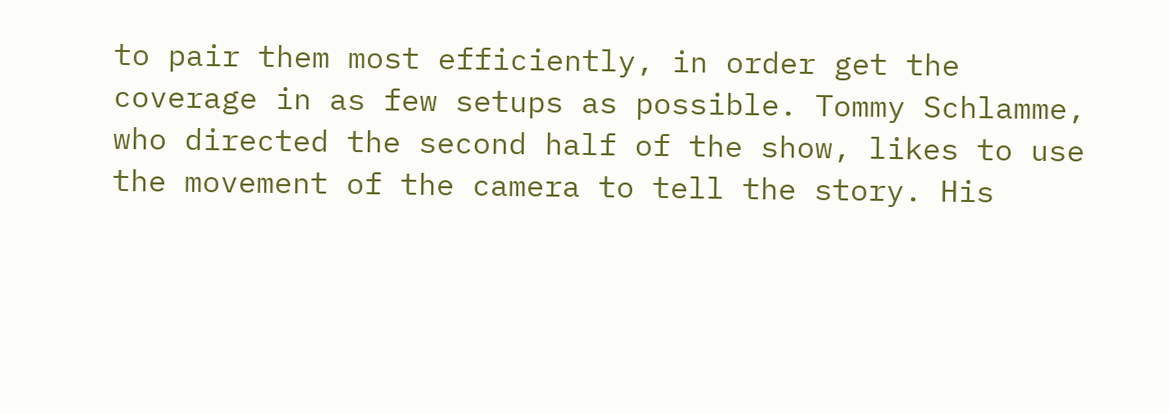to pair them most efficiently, in order get the coverage in as few setups as possible. Tommy Schlamme, who directed the second half of the show, likes to use the movement of the camera to tell the story. His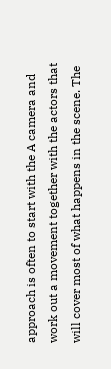approach is often to start with the A camera and work out a movement together with the actors that will cover most of what happens in the scene. The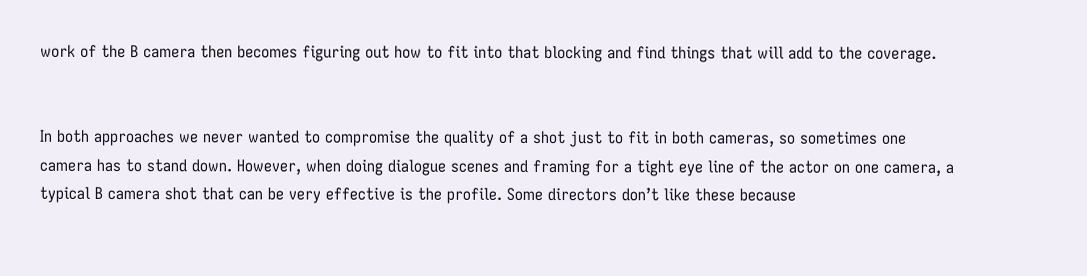work of the B camera then becomes figuring out how to fit into that blocking and find things that will add to the coverage.


In both approaches we never wanted to compromise the quality of a shot just to fit in both cameras, so sometimes one camera has to stand down. However, when doing dialogue scenes and framing for a tight eye line of the actor on one camera, a typical B camera shot that can be very effective is the profile. Some directors don’t like these because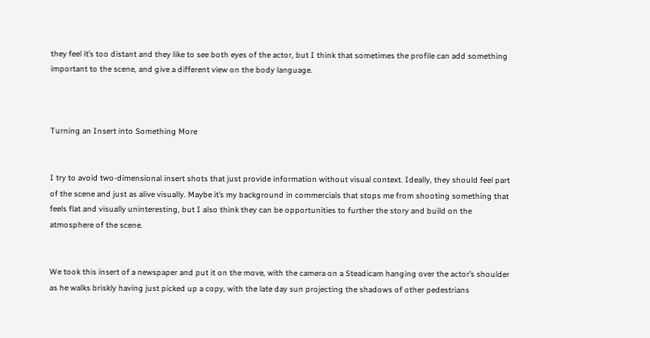they feel it’s too distant and they like to see both eyes of the actor, but I think that sometimes the profile can add something important to the scene, and give a different view on the body language.



Turning an Insert into Something More


I try to avoid two-dimensional insert shots that just provide information without visual context. Ideally, they should feel part of the scene and just as alive visually. Maybe it’s my background in commercials that stops me from shooting something that feels flat and visually uninteresting, but I also think they can be opportunities to further the story and build on the atmosphere of the scene.


We took this insert of a newspaper and put it on the move, with the camera on a Steadicam hanging over the actor’s shoulder as he walks briskly having just picked up a copy, with the late day sun projecting the shadows of other pedestrians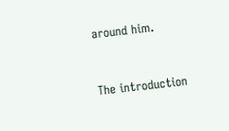around him.



The introduction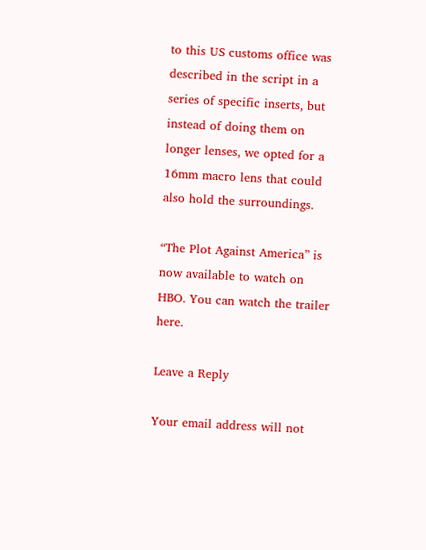to this US customs office was described in the script in a series of specific inserts, but instead of doing them on longer lenses, we opted for a 16mm macro lens that could also hold the surroundings.

“The Plot Against America” is now available to watch on HBO. You can watch the trailer here.

Leave a Reply

Your email address will not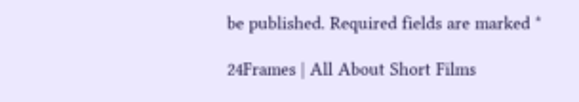be published. Required fields are marked *

24Frames | All About Short Films